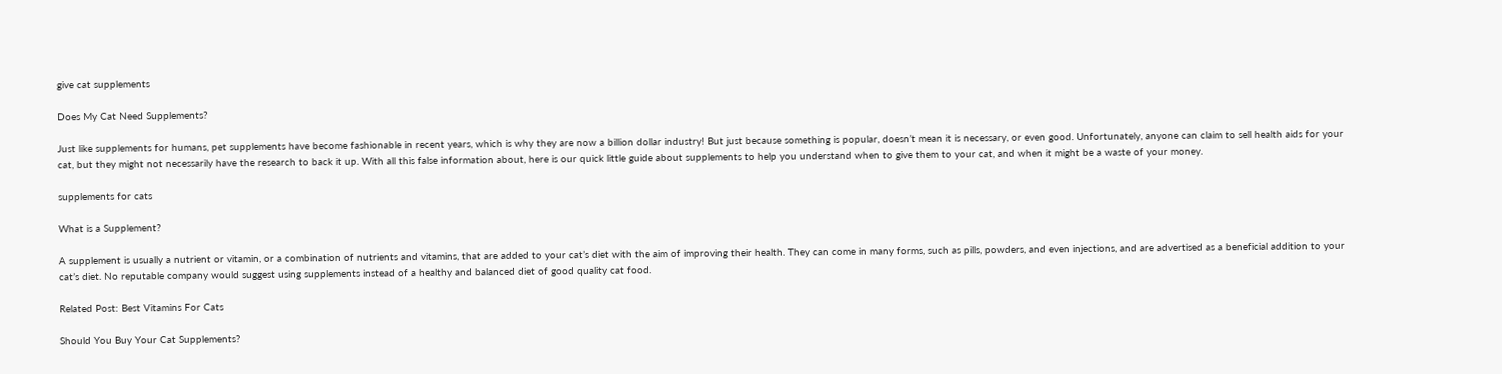give cat supplements

Does My Cat Need Supplements?

Just like supplements for humans, pet supplements have become fashionable in recent years, which is why they are now a billion dollar industry! But just because something is popular, doesn’t mean it is necessary, or even good. Unfortunately, anyone can claim to sell health aids for your cat, but they might not necessarily have the research to back it up. With all this false information about, here is our quick little guide about supplements to help you understand when to give them to your cat, and when it might be a waste of your money.

supplements for cats

What is a Supplement?

A supplement is usually a nutrient or vitamin, or a combination of nutrients and vitamins, that are added to your cat’s diet with the aim of improving their health. They can come in many forms, such as pills, powders, and even injections, and are advertised as a beneficial addition to your cat’s diet. No reputable company would suggest using supplements instead of a healthy and balanced diet of good quality cat food.

Related Post: Best Vitamins For Cats

Should You Buy Your Cat Supplements?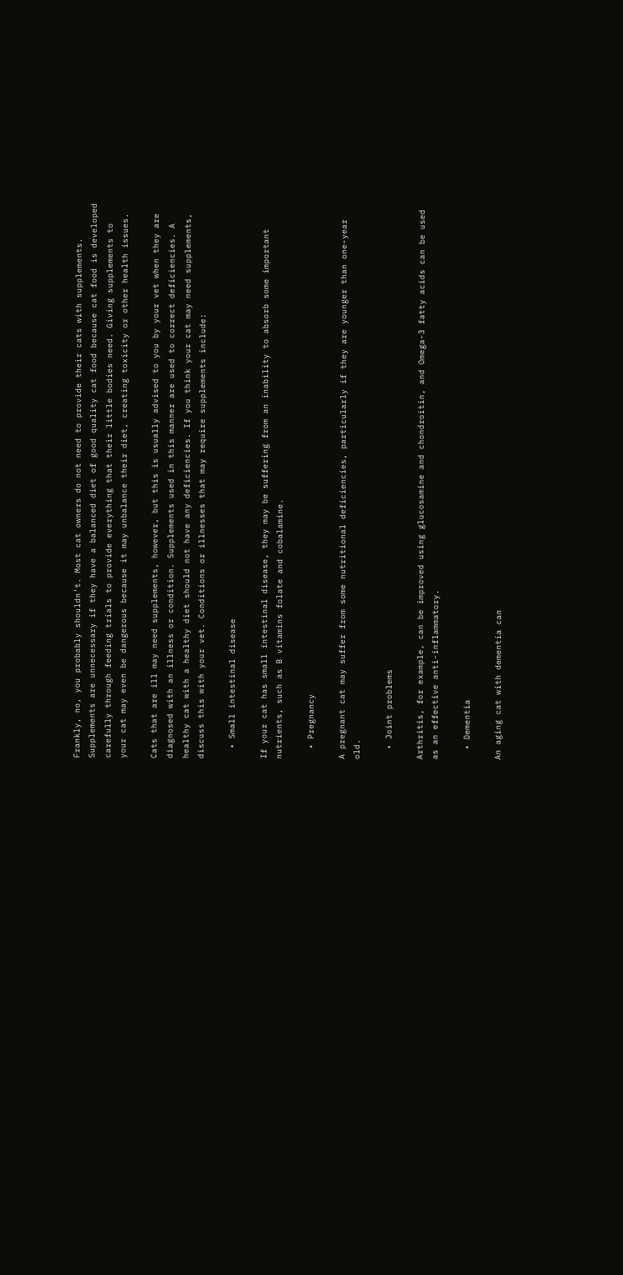Frankly, no, you probably shouldn’t. Most cat owners do not need to provide their cats with supplements. Supplements are unnecessary if they have a balanced diet of good quality cat food because cat food is developed carefully through feeding trials to provide everything that their little bodies need. Giving supplements to your cat may even be dangerous because it may unbalance their diet, creating toxicity or other health issues.

Cats that are ill may need supplements, however, but this is usually advised to you by your vet when they are diagnosed with an illness or condition. Supplements used in this manner are used to correct deficiencies. A healthy cat with a healthy diet should not have any deficiencies. If you think your cat may need supplements, discuss this with your vet. Conditions or illnesses that may require supplements include:

  • Small intestinal disease

If your cat has small intestinal disease, they may be suffering from an inability to absorb some important nutrients, such as B vitamins folate and cobalamine.

  • Pregnancy

A pregnant cat may suffer from some nutritional deficiencies, particularly if they are younger than one-year old.

  • Joint problems

Arthritis, for example, can be improved using glucosamine and chondroitin, and Omega-3 fatty acids can be used as an effective anti-inflammatory.

  • Dementia

An aging cat with dementia can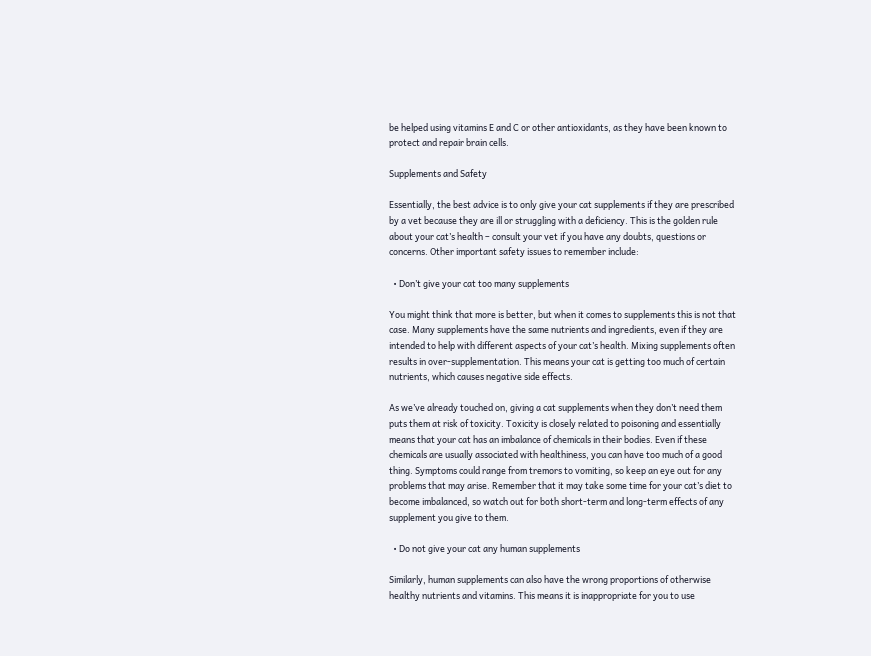be helped using vitamins E and C or other antioxidants, as they have been known to protect and repair brain cells.

Supplements and Safety

Essentially, the best advice is to only give your cat supplements if they are prescribed by a vet because they are ill or struggling with a deficiency. This is the golden rule about your cat’s health – consult your vet if you have any doubts, questions or concerns. Other important safety issues to remember include:

  • Don’t give your cat too many supplements

You might think that more is better, but when it comes to supplements this is not that case. Many supplements have the same nutrients and ingredients, even if they are intended to help with different aspects of your cat’s health. Mixing supplements often results in over-supplementation. This means your cat is getting too much of certain nutrients, which causes negative side effects.

As we’ve already touched on, giving a cat supplements when they don’t need them puts them at risk of toxicity. Toxicity is closely related to poisoning and essentially means that your cat has an imbalance of chemicals in their bodies. Even if these chemicals are usually associated with healthiness, you can have too much of a good thing. Symptoms could range from tremors to vomiting, so keep an eye out for any problems that may arise. Remember that it may take some time for your cat’s diet to become imbalanced, so watch out for both short-term and long-term effects of any supplement you give to them.

  • Do not give your cat any human supplements

Similarly, human supplements can also have the wrong proportions of otherwise healthy nutrients and vitamins. This means it is inappropriate for you to use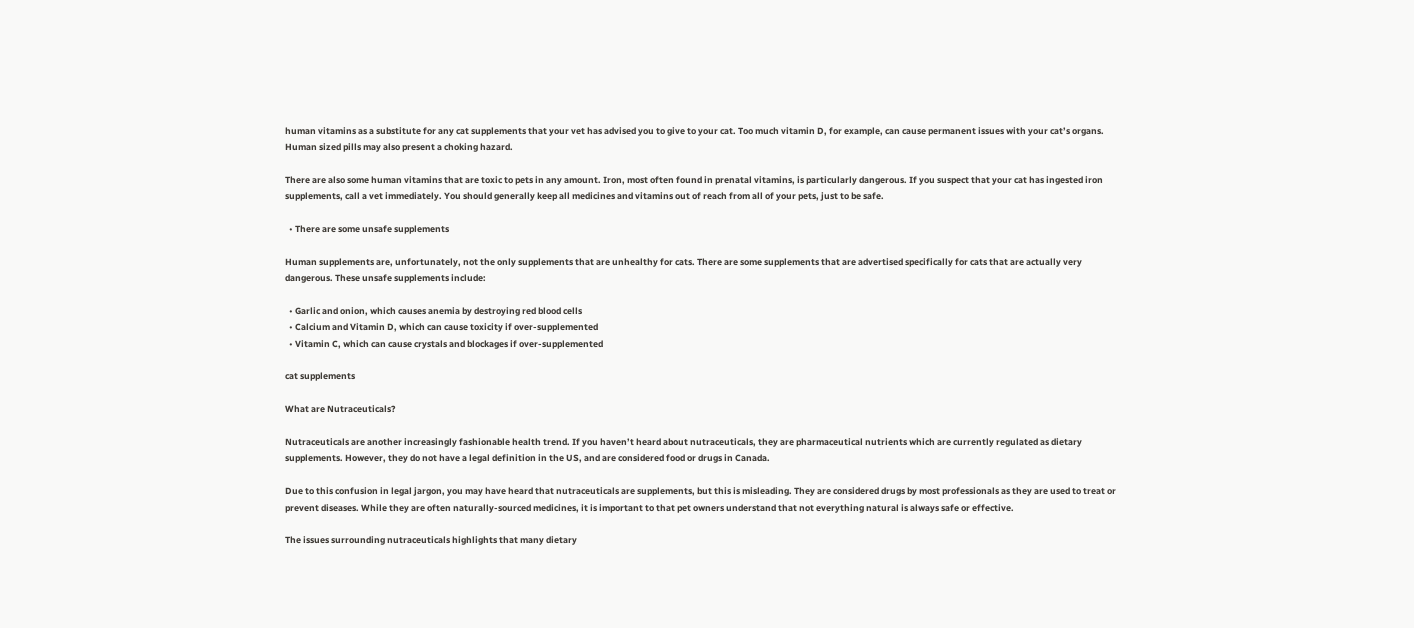human vitamins as a substitute for any cat supplements that your vet has advised you to give to your cat. Too much vitamin D, for example, can cause permanent issues with your cat’s organs. Human sized pills may also present a choking hazard.

There are also some human vitamins that are toxic to pets in any amount. Iron, most often found in prenatal vitamins, is particularly dangerous. If you suspect that your cat has ingested iron supplements, call a vet immediately. You should generally keep all medicines and vitamins out of reach from all of your pets, just to be safe.

  • There are some unsafe supplements

Human supplements are, unfortunately, not the only supplements that are unhealthy for cats. There are some supplements that are advertised specifically for cats that are actually very dangerous. These unsafe supplements include:

  • Garlic and onion, which causes anemia by destroying red blood cells
  • Calcium and Vitamin D, which can cause toxicity if over-supplemented
  • Vitamin C, which can cause crystals and blockages if over-supplemented

cat supplements

What are Nutraceuticals?

Nutraceuticals are another increasingly fashionable health trend. If you haven’t heard about nutraceuticals, they are pharmaceutical nutrients which are currently regulated as dietary supplements. However, they do not have a legal definition in the US, and are considered food or drugs in Canada.

Due to this confusion in legal jargon, you may have heard that nutraceuticals are supplements, but this is misleading. They are considered drugs by most professionals as they are used to treat or prevent diseases. While they are often naturally-sourced medicines, it is important to that pet owners understand that not everything natural is always safe or effective.

The issues surrounding nutraceuticals highlights that many dietary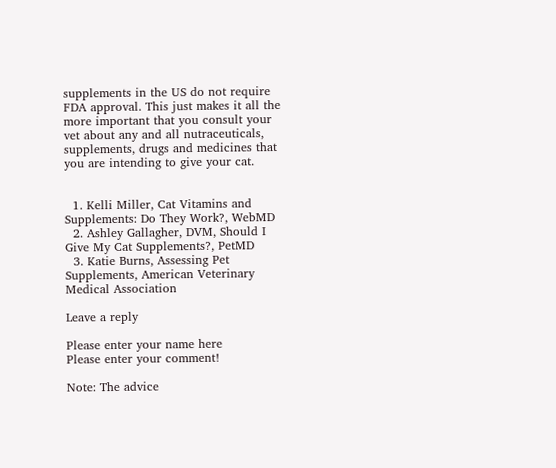supplements in the US do not require FDA approval. This just makes it all the more important that you consult your vet about any and all nutraceuticals, supplements, drugs and medicines that you are intending to give your cat.


  1. Kelli Miller, Cat Vitamins and Supplements: Do They Work?, WebMD
  2. Ashley Gallagher, DVM, Should I Give My Cat Supplements?, PetMD
  3. Katie Burns, Assessing Pet Supplements, American Veterinary Medical Association

Leave a reply

Please enter your name here
Please enter your comment!

Note: The advice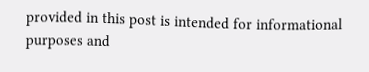provided in this post is intended for informational purposes and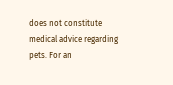does not constitute medical advice regarding pets. For an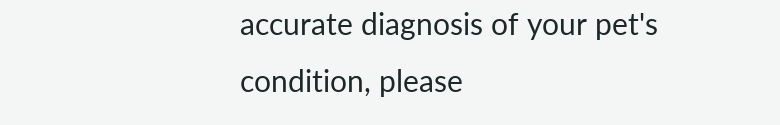accurate diagnosis of your pet's condition, please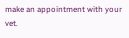make an appointment with your vet.